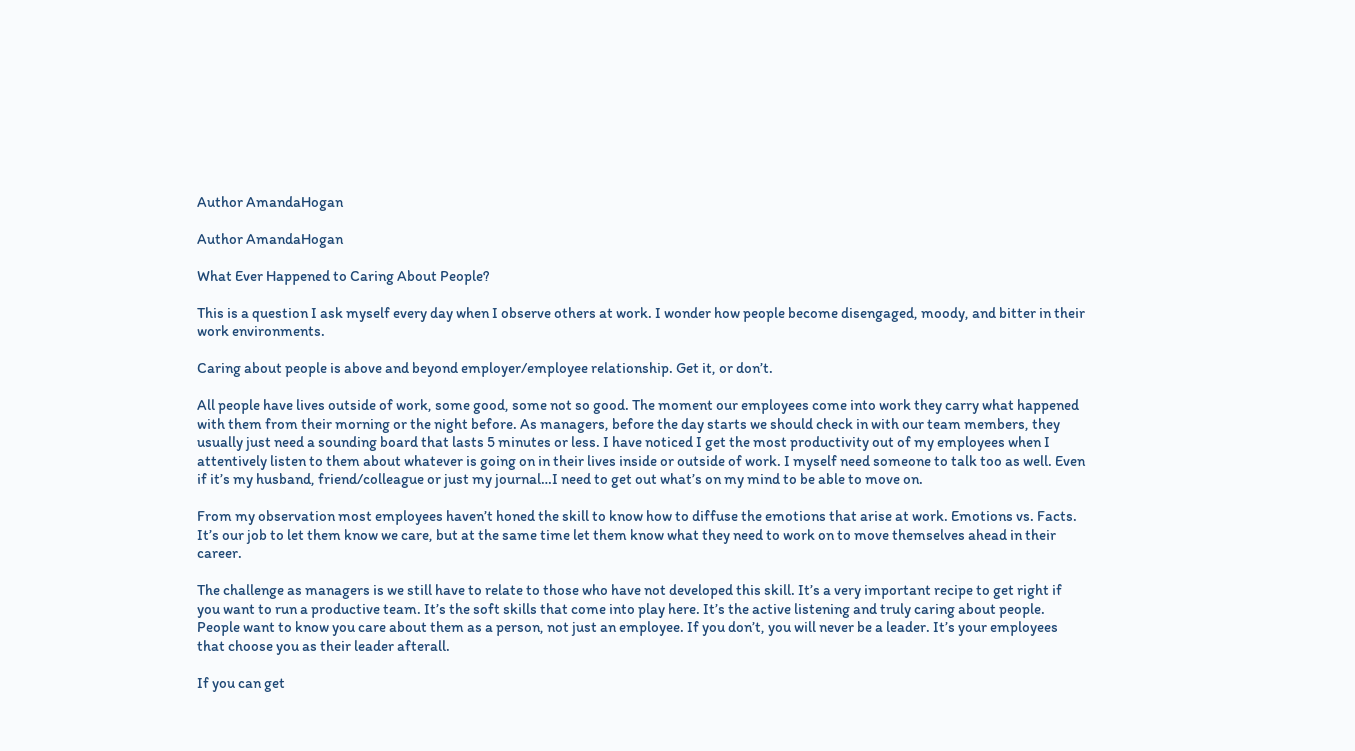Author AmandaHogan

Author AmandaHogan

What Ever Happened to Caring About People?

This is a question I ask myself every day when I observe others at work. I wonder how people become disengaged, moody, and bitter in their work environments.

Caring about people is above and beyond employer/employee relationship. Get it, or don’t.

All people have lives outside of work, some good, some not so good. The moment our employees come into work they carry what happened with them from their morning or the night before. As managers, before the day starts we should check in with our team members, they usually just need a sounding board that lasts 5 minutes or less. I have noticed I get the most productivity out of my employees when I attentively listen to them about whatever is going on in their lives inside or outside of work. I myself need someone to talk too as well. Even if it’s my husband, friend/colleague or just my journal…I need to get out what’s on my mind to be able to move on.

From my observation most employees haven’t honed the skill to know how to diffuse the emotions that arise at work. Emotions vs. Facts. It’s our job to let them know we care, but at the same time let them know what they need to work on to move themselves ahead in their career.

The challenge as managers is we still have to relate to those who have not developed this skill. It’s a very important recipe to get right if you want to run a productive team. It’s the soft skills that come into play here. It’s the active listening and truly caring about people. People want to know you care about them as a person, not just an employee. If you don’t, you will never be a leader. It’s your employees that choose you as their leader afterall.

If you can get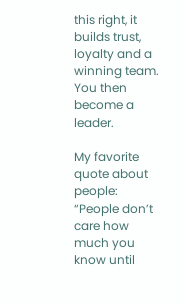this right, it builds trust, loyalty and a winning team. You then become a leader.

My favorite quote about people:
“People don’t care how much you know until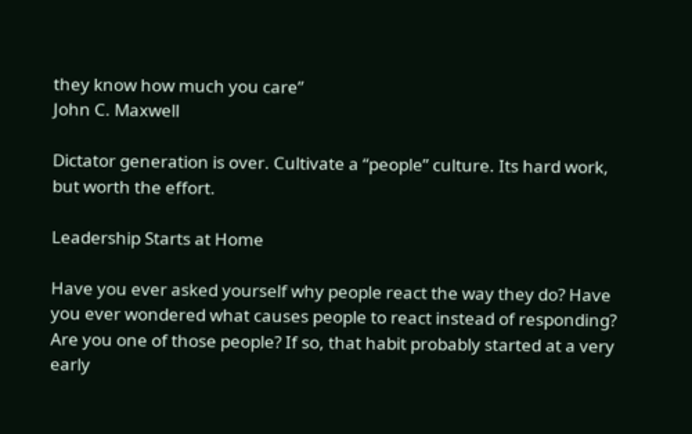they know how much you care”
John C. Maxwell

Dictator generation is over. Cultivate a “people” culture. Its hard work, but worth the effort.

Leadership Starts at Home

Have you ever asked yourself why people react the way they do? Have you ever wondered what causes people to react instead of responding? Are you one of those people? If so, that habit probably started at a very early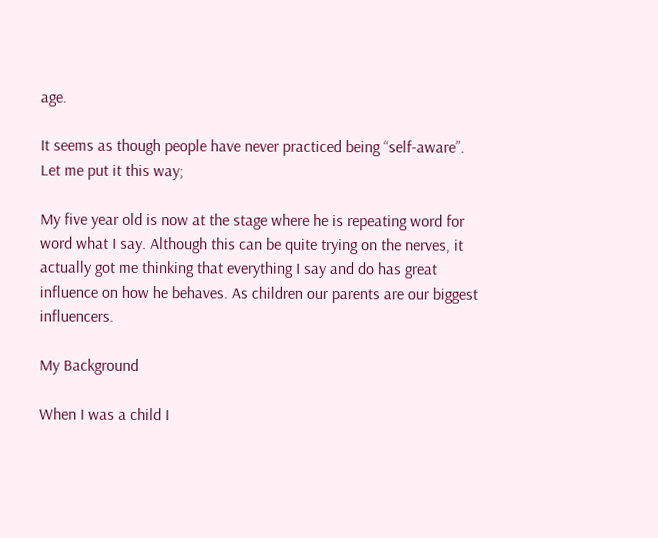age.

It seems as though people have never practiced being “self-aware”. Let me put it this way;

My five year old is now at the stage where he is repeating word for word what I say. Although this can be quite trying on the nerves, it actually got me thinking that everything I say and do has great influence on how he behaves. As children our parents are our biggest influencers.

My Background

When I was a child I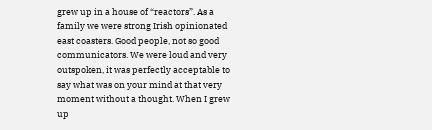grew up in a house of “reactors”. As a family we were strong Irish opinionated east coasters. Good people, not so good communicators. We were loud and very outspoken, it was perfectly acceptable to say what was on your mind at that very moment without a thought. When I grew up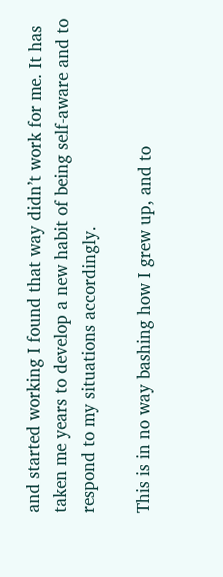and started working I found that way didn’t work for me. It has taken me years to develop a new habit of being self-aware and to respond to my situations accordingly.

This is in no way bashing how I grew up, and to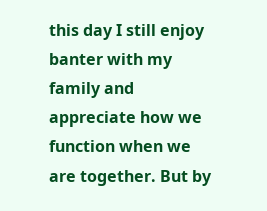this day I still enjoy banter with my family and appreciate how we function when we are together. But by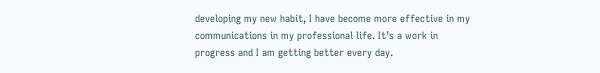developing my new habit, I have become more effective in my communications in my professional life. It’s a work in progress and I am getting better every day.